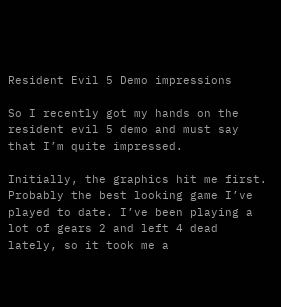Resident Evil 5 Demo impressions

So I recently got my hands on the resident evil 5 demo and must say that I’m quite impressed.

Initially, the graphics hit me first. Probably the best looking game I’ve played to date. I’ve been playing a lot of gears 2 and left 4 dead lately, so it took me a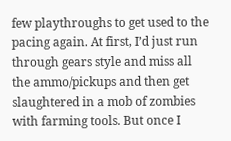few playthroughs to get used to the pacing again. At first, I’d just run through gears style and miss all the ammo/pickups and then get slaughtered in a mob of zombies with farming tools. But once I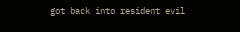got back into resident evil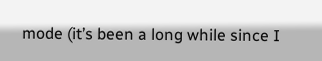mode (it’s been a long while since I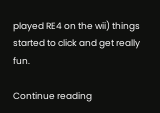played RE4 on the wii) things started to click and get really fun.

Continue reading